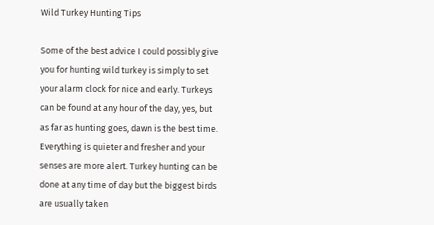Wild Turkey Hunting Tips

Some of the best advice I could possibly give you for hunting wild turkey is simply to set your alarm clock for nice and early. Turkeys can be found at any hour of the day, yes, but as far as hunting goes, dawn is the best time. Everything is quieter and fresher and your senses are more alert. Turkey hunting can be done at any time of day but the biggest birds are usually taken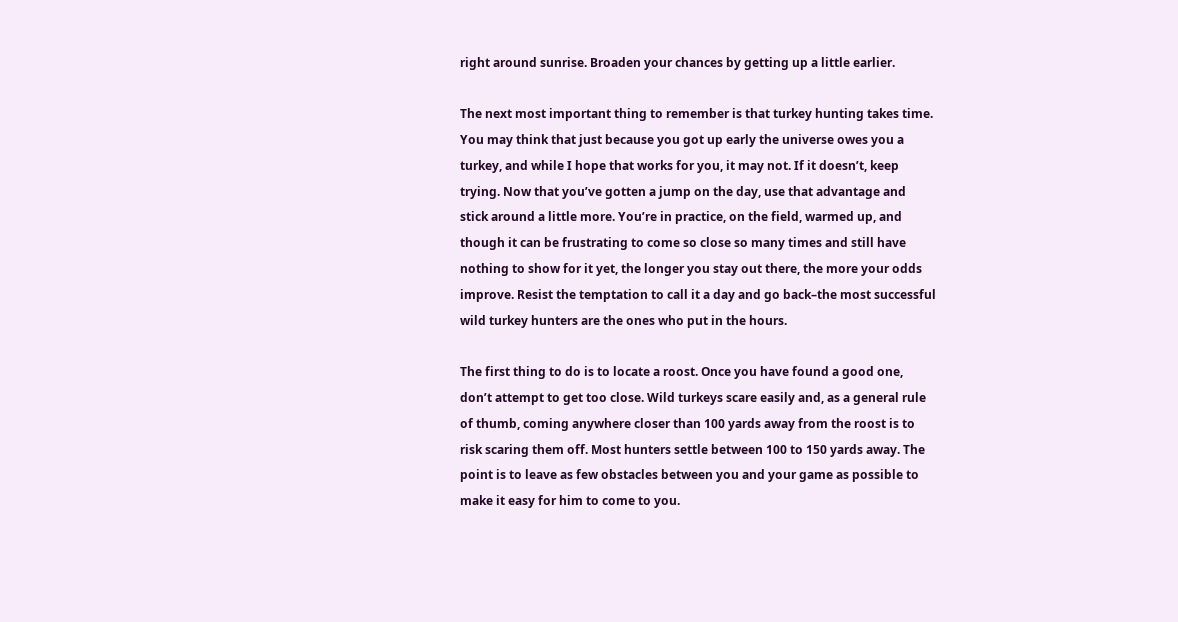right around sunrise. Broaden your chances by getting up a little earlier.

The next most important thing to remember is that turkey hunting takes time. You may think that just because you got up early the universe owes you a turkey, and while I hope that works for you, it may not. If it doesn’t, keep trying. Now that you’ve gotten a jump on the day, use that advantage and stick around a little more. You’re in practice, on the field, warmed up, and though it can be frustrating to come so close so many times and still have nothing to show for it yet, the longer you stay out there, the more your odds improve. Resist the temptation to call it a day and go back–the most successful wild turkey hunters are the ones who put in the hours.

The first thing to do is to locate a roost. Once you have found a good one, don’t attempt to get too close. Wild turkeys scare easily and, as a general rule of thumb, coming anywhere closer than 100 yards away from the roost is to risk scaring them off. Most hunters settle between 100 to 150 yards away. The point is to leave as few obstacles between you and your game as possible to make it easy for him to come to you.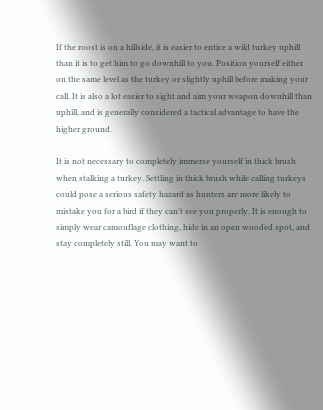If the roost is on a hillside, it is easier to entice a wild turkey uphill than it is to get him to go downhill to you. Position yourself either on the same level as the turkey or slightly uphill before making your call. It is also a lot easier to sight and aim your weapon downhill than uphill, and is generally considered a tactical advantage to have the higher ground.

It is not necessary to completely immerse yourself in thick brush when stalking a turkey. Settling in thick brush while calling turkeys could pose a serious safety hazard as hunters are more likely to mistake you for a bird if they can’t see you properly. It is enough to simply wear camouflage clothing, hide in an open wooded spot, and stay completely still. You may want to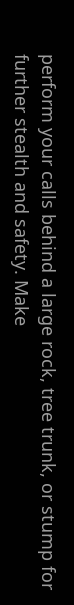perform your calls behind a large rock, tree trunk, or stump for further stealth and safety. Make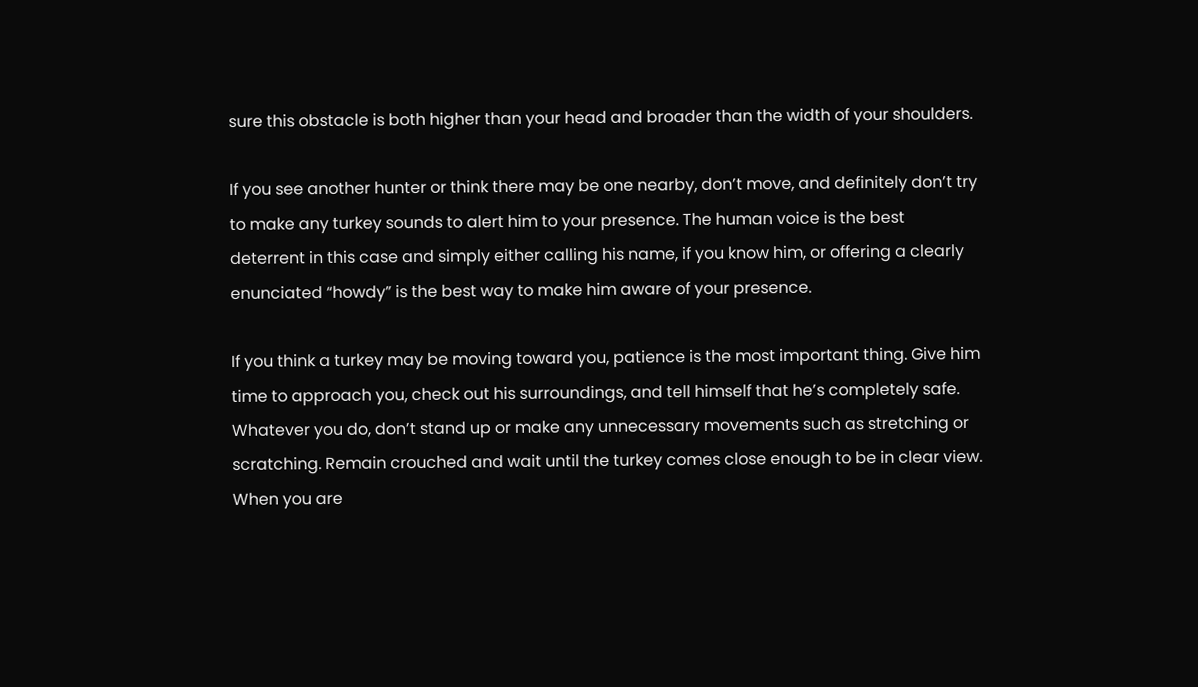sure this obstacle is both higher than your head and broader than the width of your shoulders.

If you see another hunter or think there may be one nearby, don’t move, and definitely don’t try to make any turkey sounds to alert him to your presence. The human voice is the best deterrent in this case and simply either calling his name, if you know him, or offering a clearly enunciated “howdy” is the best way to make him aware of your presence.

If you think a turkey may be moving toward you, patience is the most important thing. Give him time to approach you, check out his surroundings, and tell himself that he’s completely safe. Whatever you do, don’t stand up or make any unnecessary movements such as stretching or scratching. Remain crouched and wait until the turkey comes close enough to be in clear view. When you are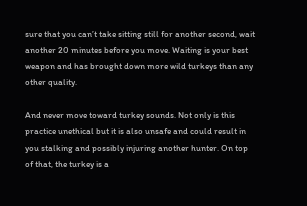sure that you can’t take sitting still for another second, wait another 20 minutes before you move. Waiting is your best weapon and has brought down more wild turkeys than any other quality.

And never move toward turkey sounds. Not only is this practice unethical but it is also unsafe and could result in you stalking and possibly injuring another hunter. On top of that, the turkey is a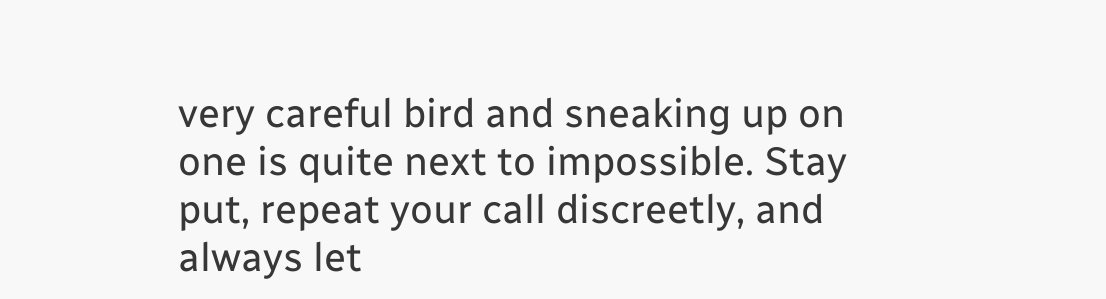very careful bird and sneaking up on one is quite next to impossible. Stay put, repeat your call discreetly, and always let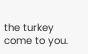the turkey come to you.